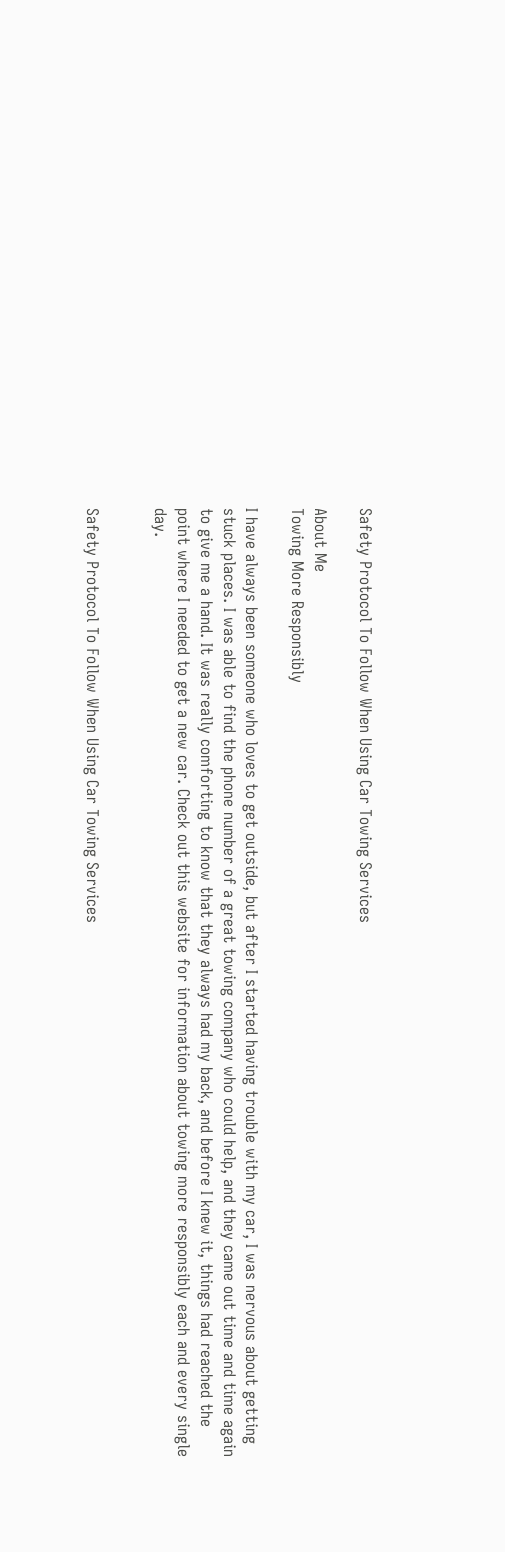Safety Protocol To Follow When Using Car Towing Services

About Me
Towing More Responsibly

I have always been someone who loves to get outside, but after I started having trouble with my car, I was nervous about getting stuck places. I was able to find the phone number of a great towing company who could help, and they came out time and time again to give me a hand. It was really comforting to know that they always had my back, and before I knew it, things had reached the point where I needed to get a new car. Check out this website for information about towing more responsibly each and every single day.


Safety Protocol To Follow When Using Car Towing Services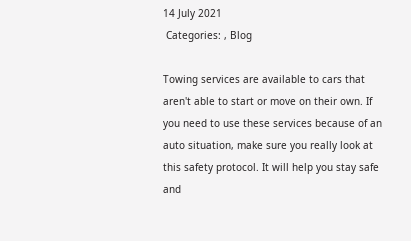14 July 2021
 Categories: , Blog

Towing services are available to cars that aren't able to start or move on their own. If you need to use these services because of an auto situation, make sure you really look at this safety protocol. It will help you stay safe and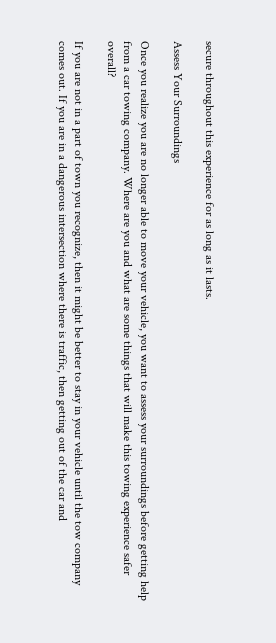secure throughout this experience for as long as it lasts.

Assess Your Surroundings

Once you realize you are no longer able to move your vehicle, you want to assess your surroundings before getting help from a car towing company. Where are you and what are some things that will make this towing experience safer overall?

If you are not in a part of town you recognize, then it might be better to stay in your vehicle until the tow company comes out. If you are in a dangerous intersection where there is traffic, then getting out of the car and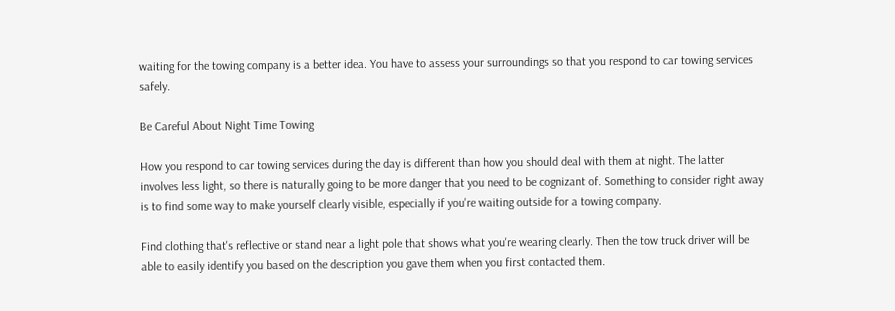waiting for the towing company is a better idea. You have to assess your surroundings so that you respond to car towing services safely.

Be Careful About Night Time Towing

How you respond to car towing services during the day is different than how you should deal with them at night. The latter involves less light, so there is naturally going to be more danger that you need to be cognizant of. Something to consider right away is to find some way to make yourself clearly visible, especially if you're waiting outside for a towing company.

Find clothing that's reflective or stand near a light pole that shows what you're wearing clearly. Then the tow truck driver will be able to easily identify you based on the description you gave them when you first contacted them.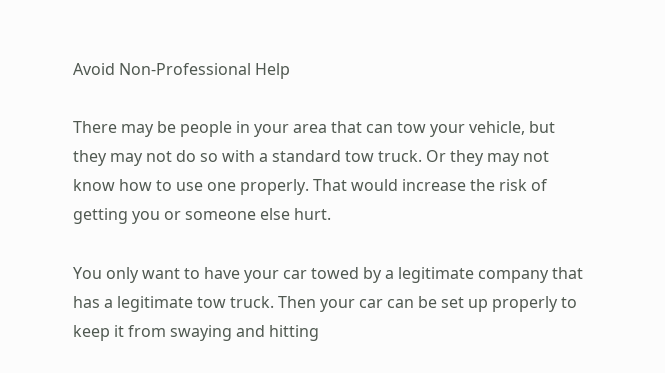Avoid Non-Professional Help

There may be people in your area that can tow your vehicle, but they may not do so with a standard tow truck. Or they may not know how to use one properly. That would increase the risk of getting you or someone else hurt.

You only want to have your car towed by a legitimate company that has a legitimate tow truck. Then your car can be set up properly to keep it from swaying and hitting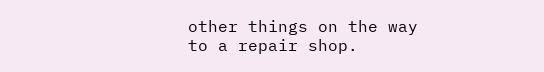other things on the way to a repair shop.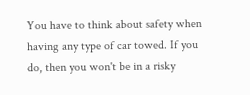You have to think about safety when having any type of car towed. If you do, then you won't be in a risky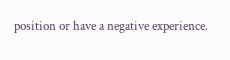position or have a negative experience.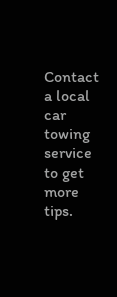Contact a local car towing service to get more tips.